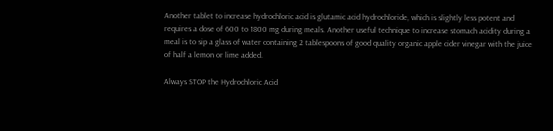Another tablet to increase hydrochloric acid is glutamic acid hydrochloride, which is slightly less potent and requires a dose of 600 to 1800 mg during meals. Another useful technique to increase stomach acidity during a meal is to sip a glass of water containing 2 tablespoons of good quality organic apple cider vinegar with the juice of half a lemon or lime added.

Always STOP the Hydrochloric Acid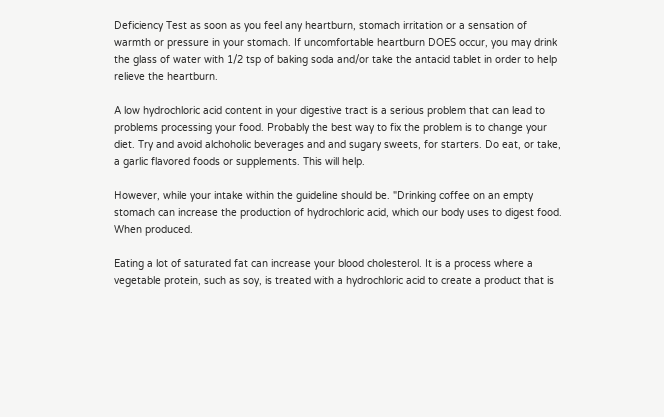Deficiency Test as soon as you feel any heartburn, stomach irritation or a sensation of warmth or pressure in your stomach. If uncomfortable heartburn DOES occur, you may drink the glass of water with 1/2 tsp of baking soda and/or take the antacid tablet in order to help relieve the heartburn.

A low hydrochloric acid content in your digestive tract is a serious problem that can lead to problems processing your food. Probably the best way to fix the problem is to change your diet. Try and avoid alchoholic beverages and and sugary sweets, for starters. Do eat, or take, a garlic flavored foods or supplements. This will help.

However, while your intake within the guideline should be. "Drinking coffee on an empty stomach can increase the production of hydrochloric acid, which our body uses to digest food. When produced.

Eating a lot of saturated fat can increase your blood cholesterol. It is a process where a vegetable protein, such as soy, is treated with a hydrochloric acid to create a product that is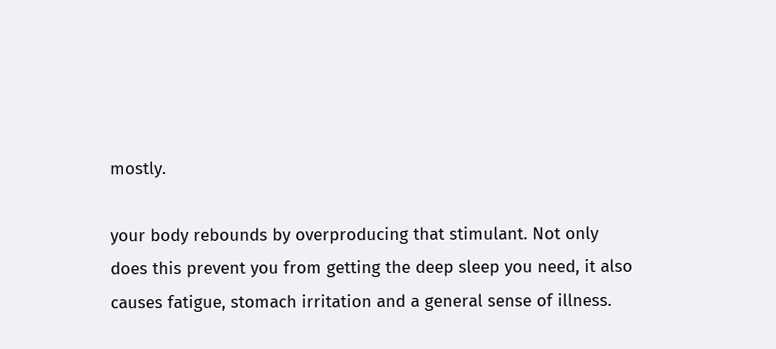mostly.

your body rebounds by overproducing that stimulant. Not only does this prevent you from getting the deep sleep you need, it also causes fatigue, stomach irritation and a general sense of illness.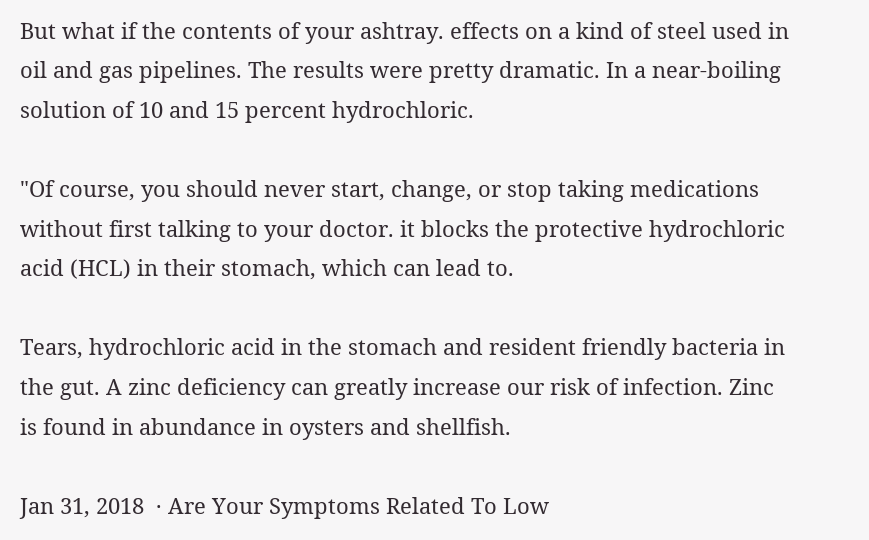But what if the contents of your ashtray. effects on a kind of steel used in oil and gas pipelines. The results were pretty dramatic. In a near-boiling solution of 10 and 15 percent hydrochloric.

"Of course, you should never start, change, or stop taking medications without first talking to your doctor. it blocks the protective hydrochloric acid (HCL) in their stomach, which can lead to.

Tears, hydrochloric acid in the stomach and resident friendly bacteria in the gut. A zinc deficiency can greatly increase our risk of infection. Zinc is found in abundance in oysters and shellfish.

Jan 31, 2018  · Are Your Symptoms Related To Low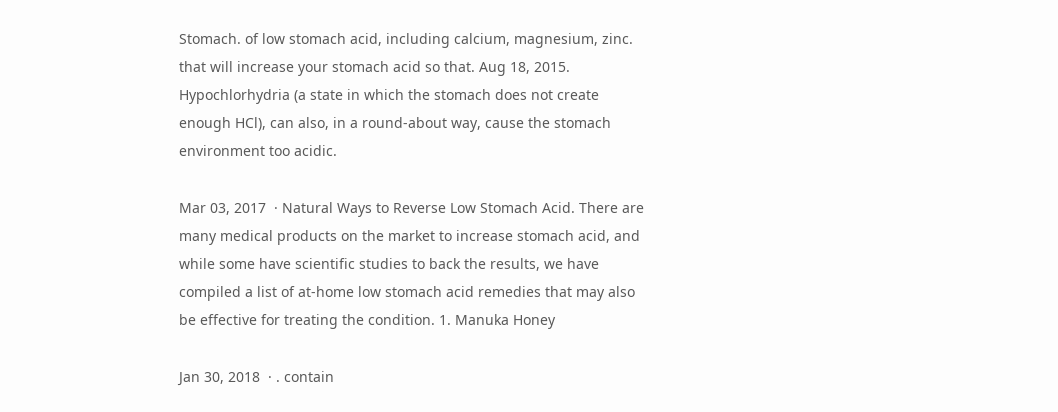Stomach. of low stomach acid, including calcium, magnesium, zinc. that will increase your stomach acid so that. Aug 18, 2015. Hypochlorhydria (a state in which the stomach does not create enough HCl), can also, in a round-about way, cause the stomach environment too acidic.

Mar 03, 2017  · Natural Ways to Reverse Low Stomach Acid. There are many medical products on the market to increase stomach acid, and while some have scientific studies to back the results, we have compiled a list of at-home low stomach acid remedies that may also be effective for treating the condition. 1. Manuka Honey

Jan 30, 2018  · . contain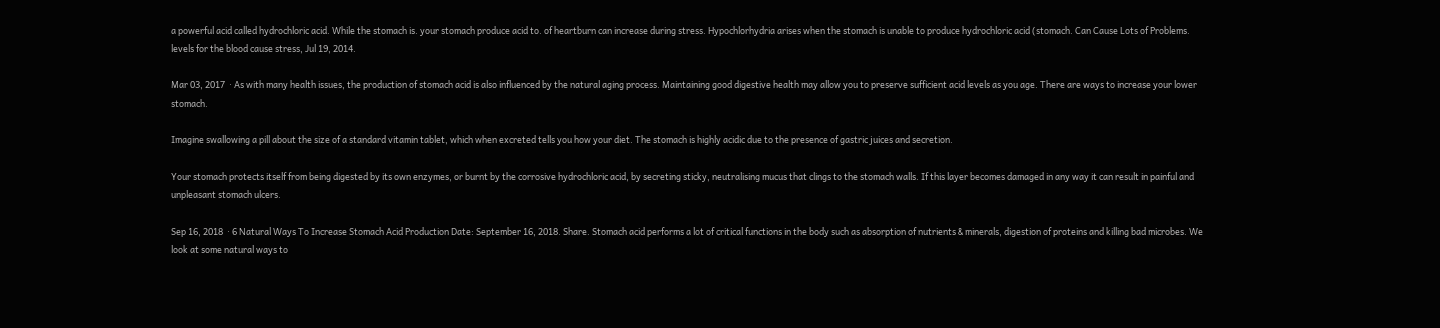a powerful acid called hydrochloric acid. While the stomach is. your stomach produce acid to. of heartburn can increase during stress. Hypochlorhydria arises when the stomach is unable to produce hydrochloric acid (stomach. Can Cause Lots of Problems. levels for the blood cause stress, Jul 19, 2014.

Mar 03, 2017  · As with many health issues, the production of stomach acid is also influenced by the natural aging process. Maintaining good digestive health may allow you to preserve sufficient acid levels as you age. There are ways to increase your lower stomach.

Imagine swallowing a pill about the size of a standard vitamin tablet, which when excreted tells you how your diet. The stomach is highly acidic due to the presence of gastric juices and secretion.

Your stomach protects itself from being digested by its own enzymes, or burnt by the corrosive hydrochloric acid, by secreting sticky, neutralising mucus that clings to the stomach walls. If this layer becomes damaged in any way it can result in painful and unpleasant stomach ulcers.

Sep 16, 2018  · 6 Natural Ways To Increase Stomach Acid Production Date: September 16, 2018. Share. Stomach acid performs a lot of critical functions in the body such as absorption of nutrients & minerals, digestion of proteins and killing bad microbes. We look at some natural ways to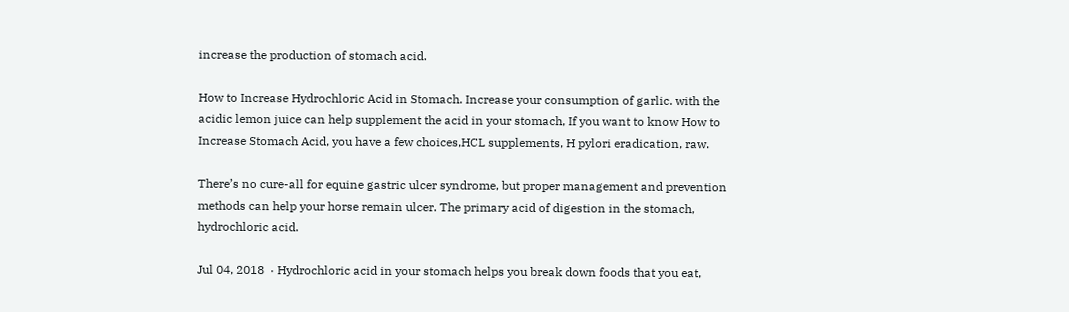increase the production of stomach acid.

How to Increase Hydrochloric Acid in Stomach. Increase your consumption of garlic. with the acidic lemon juice can help supplement the acid in your stomach, If you want to know How to Increase Stomach Acid, you have a few choices,HCL supplements, H pylori eradication, raw.

There’s no cure-all for equine gastric ulcer syndrome, but proper management and prevention methods can help your horse remain ulcer. The primary acid of digestion in the stomach, hydrochloric acid.

Jul 04, 2018  · Hydrochloric acid in your stomach helps you break down foods that you eat,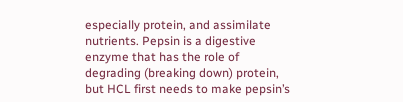especially protein, and assimilate nutrients. Pepsin is a digestive enzyme that has the role of degrading (breaking down) protein, but HCL first needs to make pepsin’s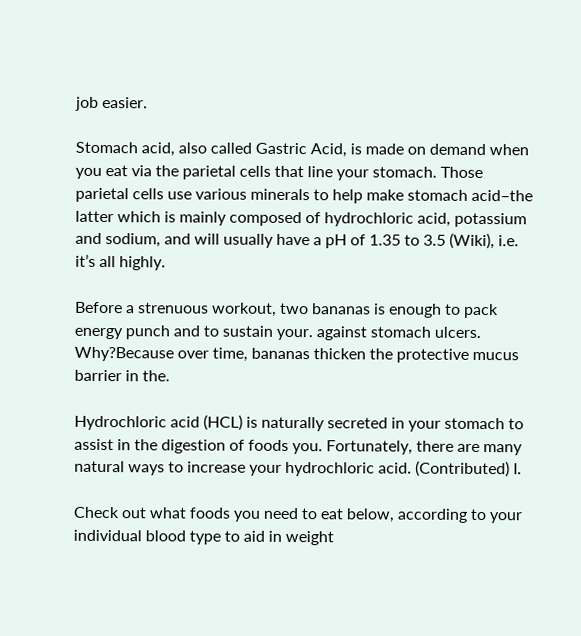job easier.

Stomach acid, also called Gastric Acid, is made on demand when you eat via the parietal cells that line your stomach. Those parietal cells use various minerals to help make stomach acid–the latter which is mainly composed of hydrochloric acid, potassium and sodium, and will usually have a pH of 1.35 to 3.5 (Wiki), i.e. it’s all highly.

Before a strenuous workout, two bananas is enough to pack energy punch and to sustain your. against stomach ulcers. Why?Because over time, bananas thicken the protective mucus barrier in the.

Hydrochloric acid (HCL) is naturally secreted in your stomach to assist in the digestion of foods you. Fortunately, there are many natural ways to increase your hydrochloric acid. (Contributed) I.

Check out what foods you need to eat below, according to your individual blood type to aid in weight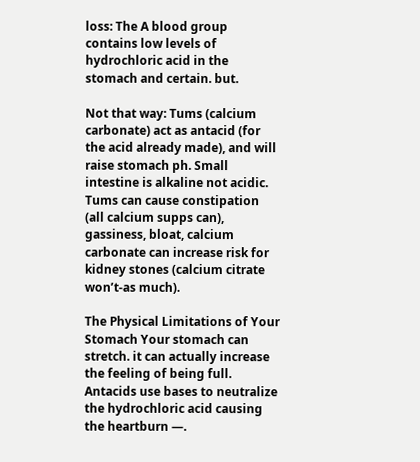loss: The A blood group contains low levels of hydrochloric acid in the stomach and certain. but.

Not that way: Tums (calcium carbonate) act as antacid (for the acid already made), and will raise stomach ph. Small intestine is alkaline not acidic. Tums can cause constipation (all calcium supps can), gassiness, bloat, calcium carbonate can increase risk for kidney stones (calcium citrate won’t-as much).

The Physical Limitations of Your Stomach Your stomach can stretch. it can actually increase the feeling of being full. Antacids use bases to neutralize the hydrochloric acid causing the heartburn —.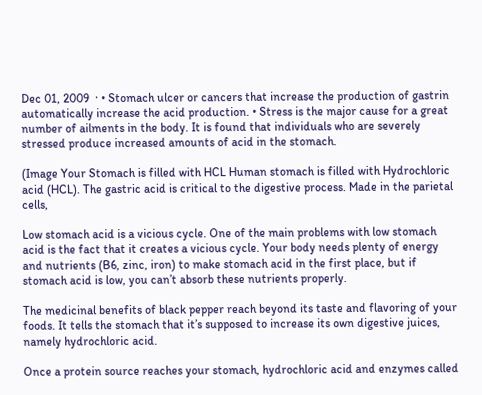Dec 01, 2009  · • Stomach ulcer or cancers that increase the production of gastrin automatically increase the acid production. • Stress is the major cause for a great number of ailments in the body. It is found that individuals who are severely stressed produce increased amounts of acid in the stomach.

(Image Your Stomach is filled with HCL Human stomach is filled with Hydrochloric acid (HCL). The gastric acid is critical to the digestive process. Made in the parietal cells,

Low stomach acid is a vicious cycle. One of the main problems with low stomach acid is the fact that it creates a vicious cycle. Your body needs plenty of energy and nutrients (B6, zinc, iron) to make stomach acid in the first place, but if stomach acid is low, you can’t absorb these nutrients properly.

The medicinal benefits of black pepper reach beyond its taste and flavoring of your foods. It tells the stomach that it’s supposed to increase its own digestive juices, namely hydrochloric acid.

Once a protein source reaches your stomach, hydrochloric acid and enzymes called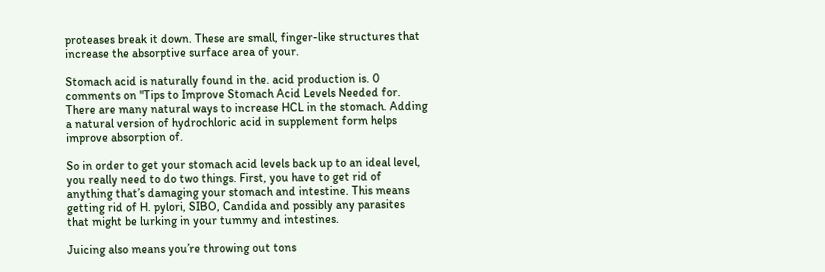proteases break it down. These are small, finger-like structures that increase the absorptive surface area of your.

Stomach acid is naturally found in the. acid production is. 0 comments on "Tips to Improve Stomach Acid Levels Needed for. There are many natural ways to increase HCL in the stomach. Adding a natural version of hydrochloric acid in supplement form helps improve absorption of.

So in order to get your stomach acid levels back up to an ideal level, you really need to do two things. First, you have to get rid of anything that’s damaging your stomach and intestine. This means getting rid of H. pylori, SIBO, Candida and possibly any parasites that might be lurking in your tummy and intestines.

Juicing also means you’re throwing out tons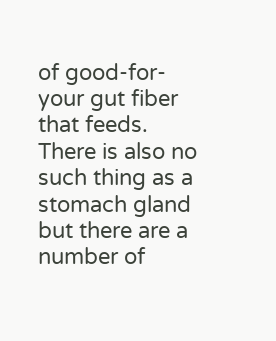of good-for-your gut fiber that feeds. There is also no such thing as a stomach gland but there are a number of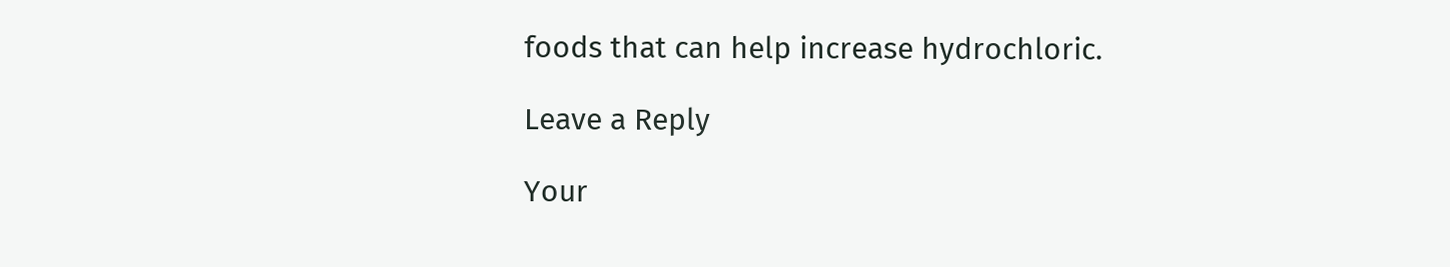foods that can help increase hydrochloric.

Leave a Reply

Your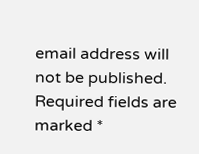email address will not be published. Required fields are marked *